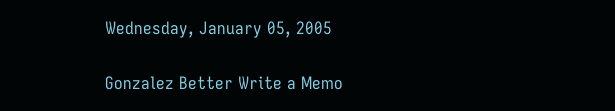Wednesday, January 05, 2005

Gonzalez Better Write a Memo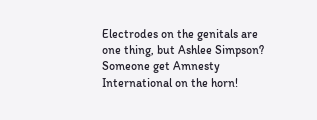Electrodes on the genitals are one thing, but Ashlee Simpson? Someone get Amnesty International on the horn!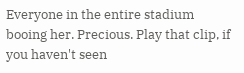Everyone in the entire stadium booing her. Precious. Play that clip, if you haven't seen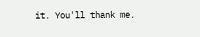it. You'll thank me.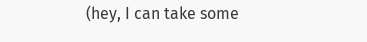(hey, I can take some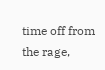time off from the rage,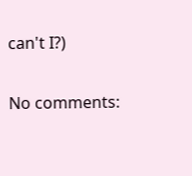can't I?)

No comments: